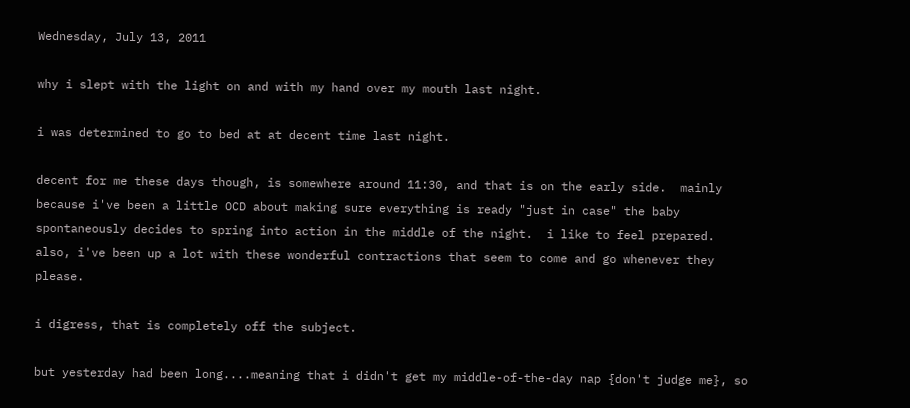Wednesday, July 13, 2011

why i slept with the light on and with my hand over my mouth last night.

i was determined to go to bed at at decent time last night.

decent for me these days though, is somewhere around 11:30, and that is on the early side.  mainly because i've been a little OCD about making sure everything is ready "just in case" the baby spontaneously decides to spring into action in the middle of the night.  i like to feel prepared.  also, i've been up a lot with these wonderful contractions that seem to come and go whenever they please.

i digress, that is completely off the subject.

but yesterday had been long....meaning that i didn't get my middle-of-the-day nap {don't judge me}, so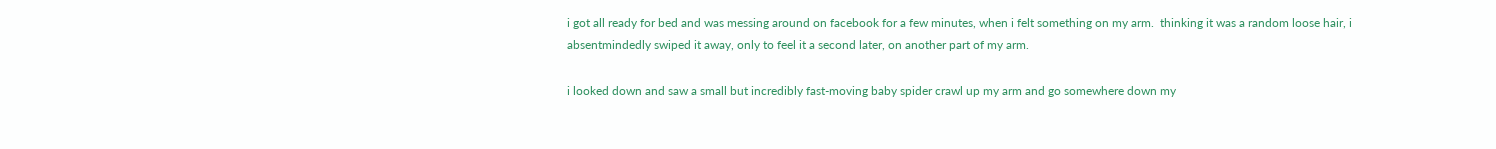i got all ready for bed and was messing around on facebook for a few minutes, when i felt something on my arm.  thinking it was a random loose hair, i absentmindedly swiped it away, only to feel it a second later, on another part of my arm.

i looked down and saw a small but incredibly fast-moving baby spider crawl up my arm and go somewhere down my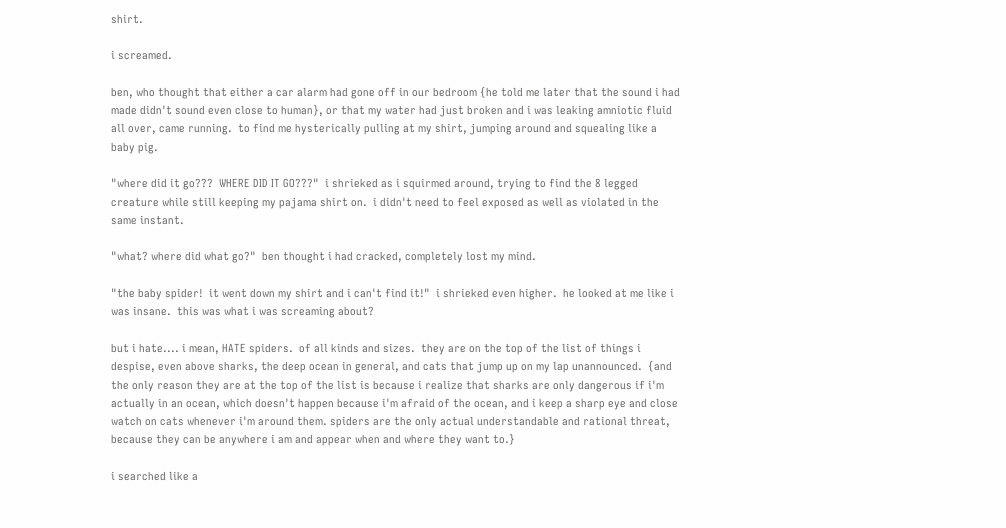shirt.

i screamed.

ben, who thought that either a car alarm had gone off in our bedroom {he told me later that the sound i had made didn't sound even close to human}, or that my water had just broken and i was leaking amniotic fluid all over, came running.  to find me hysterically pulling at my shirt, jumping around and squealing like a baby pig.

"where did it go???  WHERE DID IT GO???"  i shrieked as i squirmed around, trying to find the 8 legged creature while still keeping my pajama shirt on.  i didn't need to feel exposed as well as violated in the same instant.

"what? where did what go?"  ben thought i had cracked, completely lost my mind.

"the baby spider!  it went down my shirt and i can't find it!"  i shrieked even higher.  he looked at me like i was insane.  this was what i was screaming about?

but i hate.... i mean, HATE spiders.  of all kinds and sizes.  they are on the top of the list of things i despise, even above sharks, the deep ocean in general, and cats that jump up on my lap unannounced.  {and the only reason they are at the top of the list is because i realize that sharks are only dangerous if i'm actually in an ocean, which doesn't happen because i'm afraid of the ocean, and i keep a sharp eye and close watch on cats whenever i'm around them. spiders are the only actual understandable and rational threat, because they can be anywhere i am and appear when and where they want to.}

i searched like a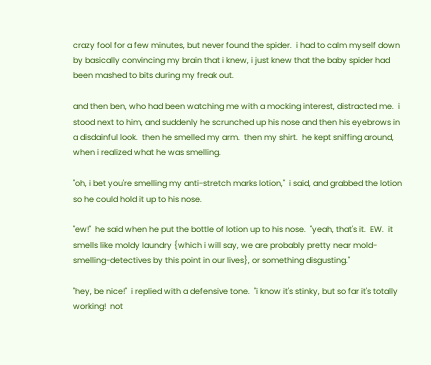crazy fool for a few minutes, but never found the spider.  i had to calm myself down by basically convincing my brain that i knew, i just knew that the baby spider had been mashed to bits during my freak out.

and then ben, who had been watching me with a mocking interest, distracted me.  i stood next to him, and suddenly he scrunched up his nose and then his eyebrows in a disdainful look.  then he smelled my arm.  then my shirt.  he kept sniffing around, when i realized what he was smelling.

"oh, i bet you're smelling my anti-stretch marks lotion,"  i said, and grabbed the lotion so he could hold it up to his nose.

"ew!"  he said when he put the bottle of lotion up to his nose.  "yeah, that's it.  EW.  it smells like moldy laundry {which i will say, we are probably pretty near mold-smelling-detectives by this point in our lives}, or something disgusting."

"hey, be nice!"  i replied with a defensive tone.  "i know it's stinky, but so far it's totally working!  not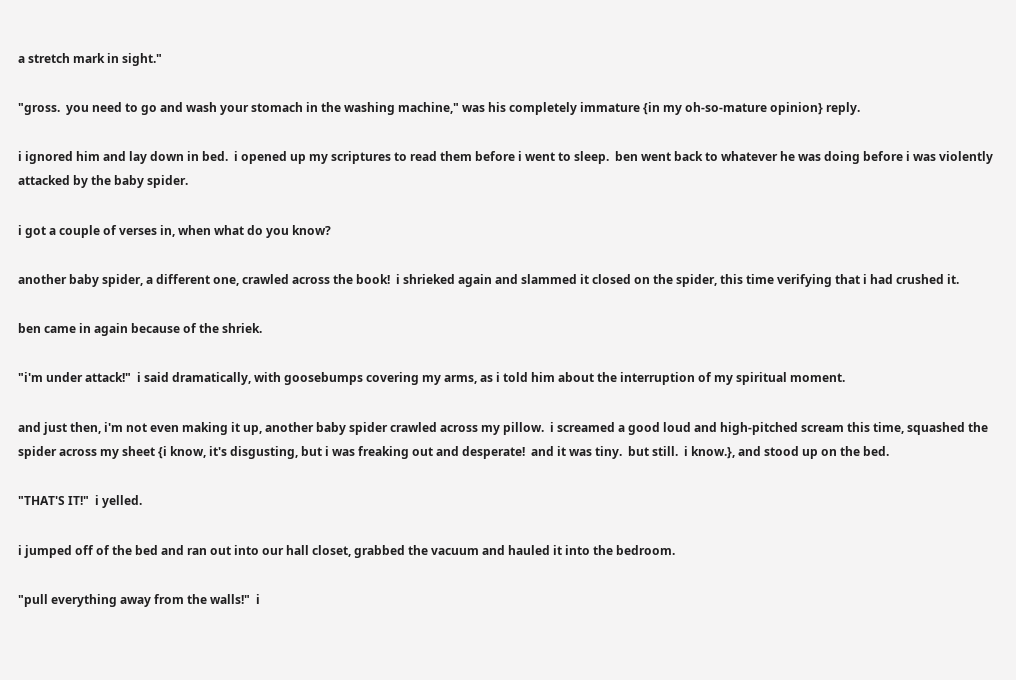a stretch mark in sight."

"gross.  you need to go and wash your stomach in the washing machine," was his completely immature {in my oh-so-mature opinion} reply.

i ignored him and lay down in bed.  i opened up my scriptures to read them before i went to sleep.  ben went back to whatever he was doing before i was violently attacked by the baby spider.

i got a couple of verses in, when what do you know?

another baby spider, a different one, crawled across the book!  i shrieked again and slammed it closed on the spider, this time verifying that i had crushed it.

ben came in again because of the shriek.

"i'm under attack!"  i said dramatically, with goosebumps covering my arms, as i told him about the interruption of my spiritual moment.

and just then, i'm not even making it up, another baby spider crawled across my pillow.  i screamed a good loud and high-pitched scream this time, squashed the spider across my sheet {i know, it's disgusting, but i was freaking out and desperate!  and it was tiny.  but still.  i know.}, and stood up on the bed.

"THAT'S IT!"  i yelled.

i jumped off of the bed and ran out into our hall closet, grabbed the vacuum and hauled it into the bedroom.

"pull everything away from the walls!"  i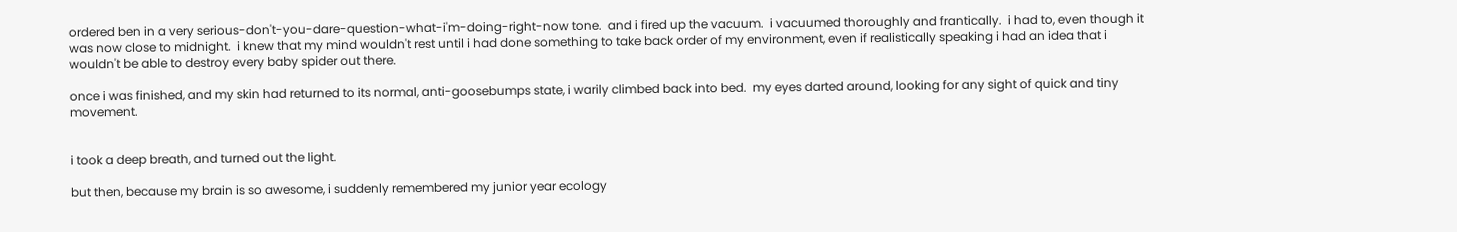ordered ben in a very serious-don't-you-dare-question-what-i'm-doing-right-now tone.  and i fired up the vacuum.  i vacuumed thoroughly and frantically.  i had to, even though it was now close to midnight.  i knew that my mind wouldn't rest until i had done something to take back order of my environment, even if realistically speaking i had an idea that i wouldn't be able to destroy every baby spider out there.

once i was finished, and my skin had returned to its normal, anti-goosebumps state, i warily climbed back into bed.  my eyes darted around, looking for any sight of quick and tiny movement.


i took a deep breath, and turned out the light.

but then, because my brain is so awesome, i suddenly remembered my junior year ecology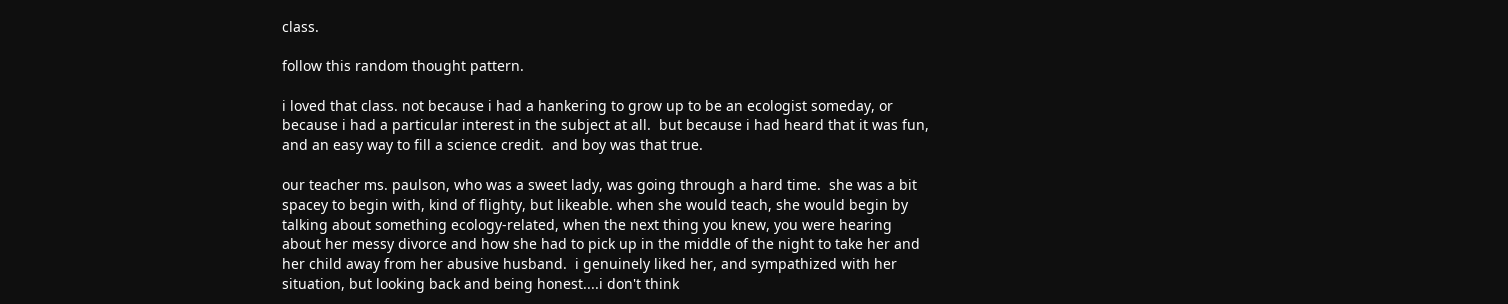class.

follow this random thought pattern.

i loved that class. not because i had a hankering to grow up to be an ecologist someday, or because i had a particular interest in the subject at all.  but because i had heard that it was fun, and an easy way to fill a science credit.  and boy was that true.

our teacher ms. paulson, who was a sweet lady, was going through a hard time.  she was a bit spacey to begin with, kind of flighty, but likeable. when she would teach, she would begin by talking about something ecology-related, when the next thing you knew, you were hearing about her messy divorce and how she had to pick up in the middle of the night to take her and her child away from her abusive husband.  i genuinely liked her, and sympathized with her situation, but looking back and being honest....i don't think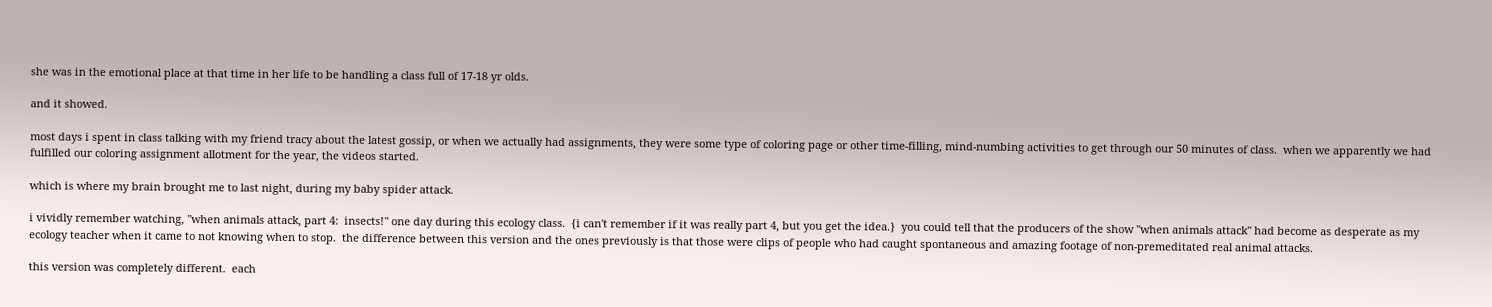she was in the emotional place at that time in her life to be handling a class full of 17-18 yr olds.

and it showed.

most days i spent in class talking with my friend tracy about the latest gossip, or when we actually had assignments, they were some type of coloring page or other time-filling, mind-numbing activities to get through our 50 minutes of class.  when we apparently we had fulfilled our coloring assignment allotment for the year, the videos started.

which is where my brain brought me to last night, during my baby spider attack.

i vividly remember watching, "when animals attack, part 4:  insects!" one day during this ecology class.  {i can't remember if it was really part 4, but you get the idea.}  you could tell that the producers of the show "when animals attack" had become as desperate as my ecology teacher when it came to not knowing when to stop.  the difference between this version and the ones previously is that those were clips of people who had caught spontaneous and amazing footage of non-premeditated real animal attacks.

this version was completely different.  each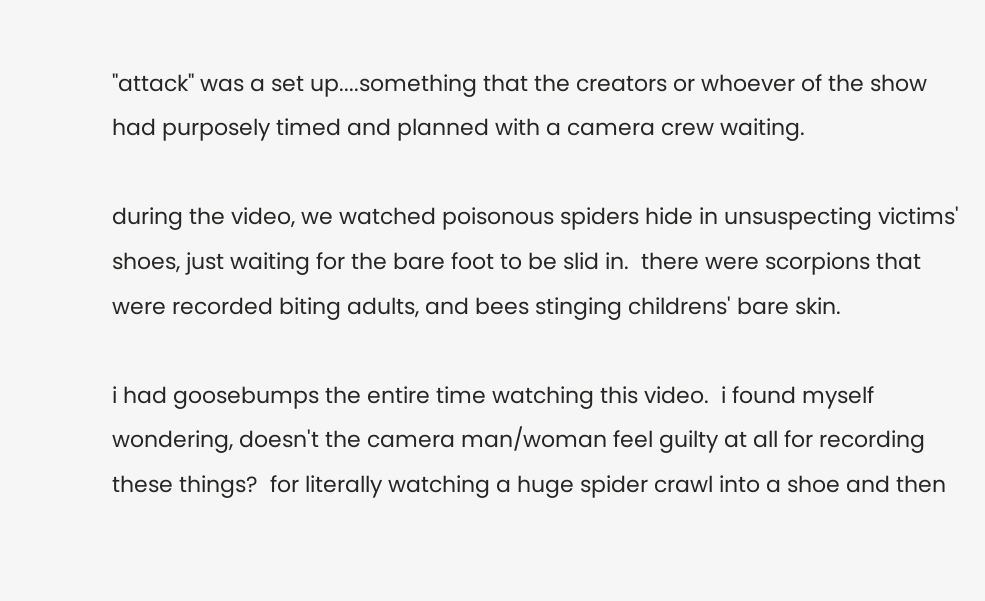"attack" was a set up....something that the creators or whoever of the show had purposely timed and planned with a camera crew waiting.

during the video, we watched poisonous spiders hide in unsuspecting victims' shoes, just waiting for the bare foot to be slid in.  there were scorpions that were recorded biting adults, and bees stinging childrens' bare skin.

i had goosebumps the entire time watching this video.  i found myself wondering, doesn't the camera man/woman feel guilty at all for recording these things?  for literally watching a huge spider crawl into a shoe and then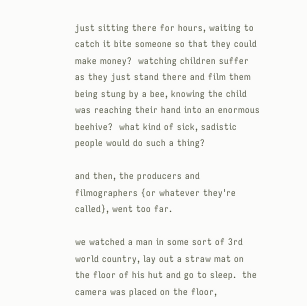just sitting there for hours, waiting to catch it bite someone so that they could make money?  watching children suffer as they just stand there and film them being stung by a bee, knowing the child was reaching their hand into an enormous beehive?  what kind of sick, sadistic people would do such a thing?

and then, the producers and filmographers {or whatever they're called}, went too far.

we watched a man in some sort of 3rd world country, lay out a straw mat on the floor of his hut and go to sleep.  the camera was placed on the floor,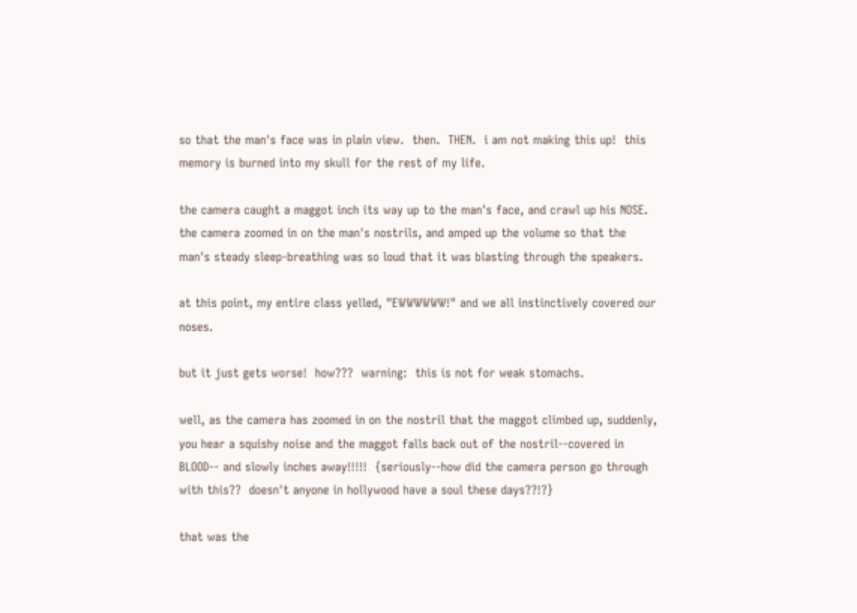so that the man's face was in plain view.  then.  THEN.  i am not making this up!  this memory is burned into my skull for the rest of my life.

the camera caught a maggot inch its way up to the man's face, and crawl up his NOSE.  the camera zoomed in on the man's nostrils, and amped up the volume so that the man's steady sleep-breathing was so loud that it was blasting through the speakers.

at this point, my entire class yelled, "EWWWWWW!" and we all instinctively covered our noses.

but it just gets worse!  how???  warning:  this is not for weak stomachs.

well, as the camera has zoomed in on the nostril that the maggot climbed up, suddenly, you hear a squishy noise and the maggot falls back out of the nostril--covered in BLOOD-- and slowly inches away!!!!!  {seriously--how did the camera person go through with this??  doesn't anyone in hollywood have a soul these days??!?}

that was the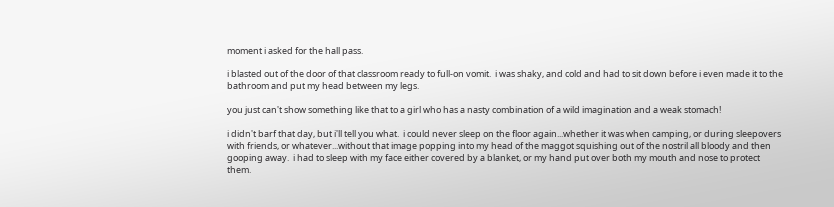moment i asked for the hall pass.

i blasted out of the door of that classroom ready to full-on vomit.  i was shaky, and cold and had to sit down before i even made it to the bathroom and put my head between my legs.

you just can't show something like that to a girl who has a nasty combination of a wild imagination and a weak stomach!

i didn't barf that day, but i'll tell you what.  i could never sleep on the floor again...whether it was when camping, or during sleepovers with friends, or whatever...without that image popping into my head of the maggot squishing out of the nostril all bloody and then gooping away.  i had to sleep with my face either covered by a blanket, or my hand put over both my mouth and nose to protect them.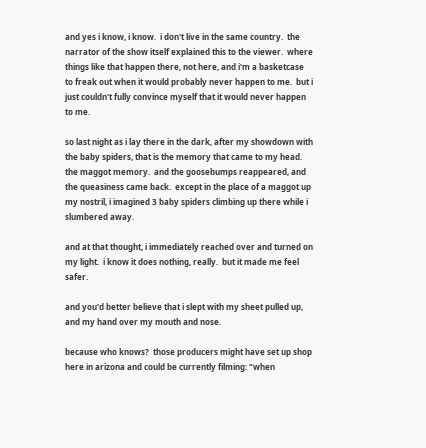and yes i know, i know.  i don't live in the same country.  the narrator of the show itself explained this to the viewer.  where things like that happen there, not here, and i'm a basketcase to freak out when it would probably never happen to me.  but i just couldn't fully convince myself that it would never happen to me.

so last night as i lay there in the dark, after my showdown with the baby spiders, that is the memory that came to my head.  the maggot memory.  and the goosebumps reappeared, and the queasiness came back.  except in the place of a maggot up my nostril, i imagined 3 baby spiders climbing up there while i slumbered away.

and at that thought, i immediately reached over and turned on my light.  i know it does nothing, really.  but it made me feel safer.

and you'd better believe that i slept with my sheet pulled up, and my hand over my mouth and nose.

because who knows?  those producers might have set up shop here in arizona and could be currently filming: "when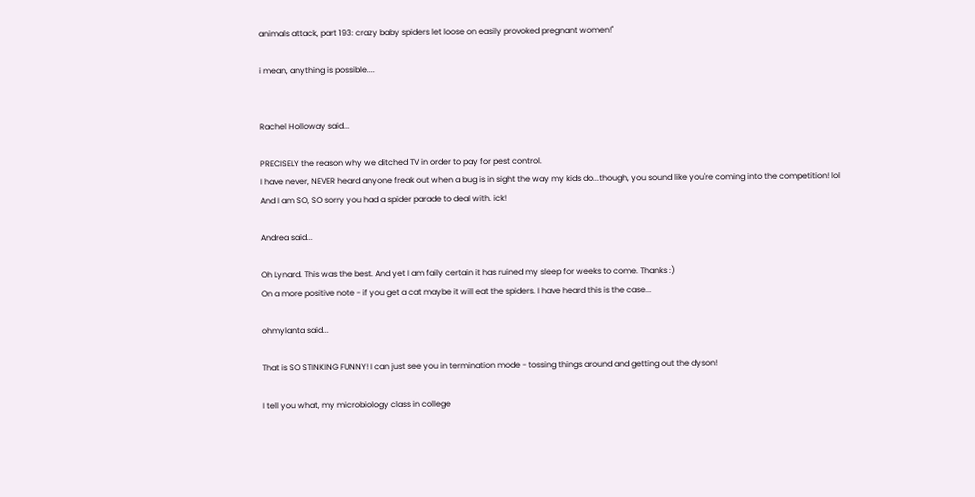animals attack, part 193: crazy baby spiders let loose on easily provoked pregnant women!"

i mean, anything is possible....


Rachel Holloway said...

PRECISELY the reason why we ditched TV in order to pay for pest control.
I have never, NEVER heard anyone freak out when a bug is in sight the way my kids do...though, you sound like you're coming into the competition! lol
And I am SO, SO sorry you had a spider parade to deal with. ick!

Andrea said...

Oh Lynard. This was the best. And yet I am faily certain it has ruined my sleep for weeks to come. Thanks :)
On a more positive note - if you get a cat maybe it will eat the spiders. I have heard this is the case...

ohmylanta said...

That is SO STINKING FUNNY! I can just see you in termination mode - tossing things around and getting out the dyson!

I tell you what, my microbiology class in college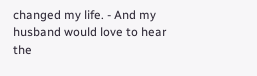changed my life. - And my husband would love to hear the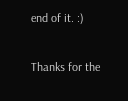end of it. :)

Thanks for the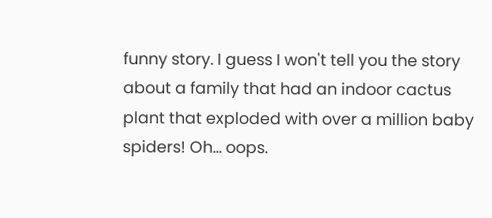funny story. I guess I won't tell you the story about a family that had an indoor cactus plant that exploded with over a million baby spiders! Oh... oops.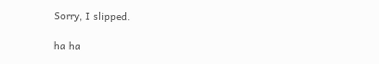Sorry, I slipped.

ha ha